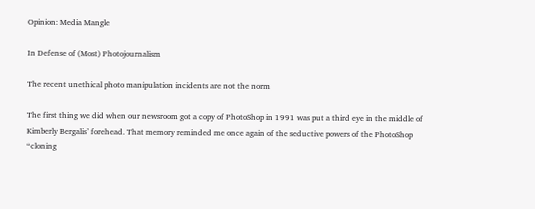Opinion: Media Mangle

In Defense of (Most) Photojournalism

The recent unethical photo manipulation incidents are not the norm

The first thing we did when our newsroom got a copy of PhotoShop in 1991 was put a third eye in the middle of Kimberly Bergalis’ forehead. That memory reminded me once again of the seductive powers of the PhotoShop “cloning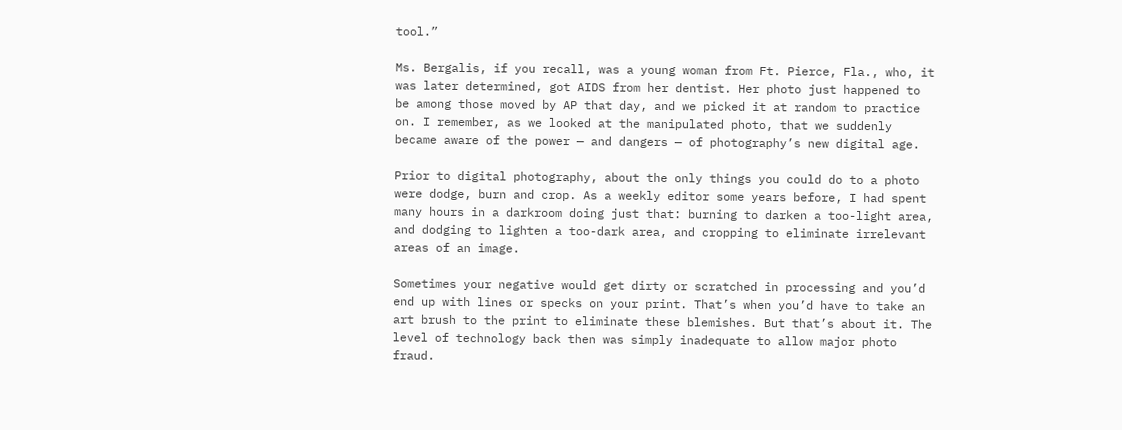tool.”

Ms. Bergalis, if you recall, was a young woman from Ft. Pierce, Fla., who, it was later determined, got AIDS from her dentist. Her photo just happened to be among those moved by AP that day, and we picked it at random to practice on. I remember, as we looked at the manipulated photo, that we suddenly became aware of the power — and dangers — of photography’s new digital age.

Prior to digital photography, about the only things you could do to a photo were dodge, burn and crop. As a weekly editor some years before, I had spent many hours in a darkroom doing just that: burning to darken a too-light area, and dodging to lighten a too-dark area, and cropping to eliminate irrelevant areas of an image.

Sometimes your negative would get dirty or scratched in processing and you’d end up with lines or specks on your print. That’s when you’d have to take an art brush to the print to eliminate these blemishes. But that’s about it. The level of technology back then was simply inadequate to allow major photo fraud.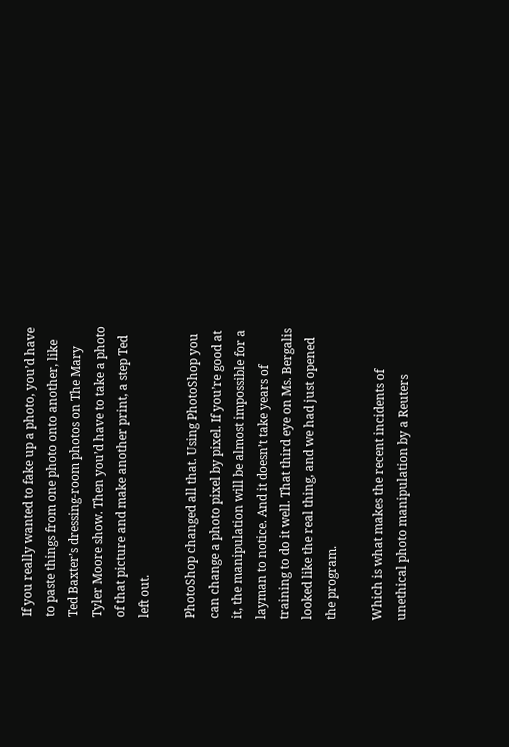If you really wanted to fake up a photo, you’d have to paste things from one photo onto another, like Ted Baxter’s dressing-room photos on The Mary Tyler Moore show. Then you’d have to take a photo of that picture and make another print, a step Ted left out.

PhotoShop changed all that. Using PhotoShop you can change a photo pixel by pixel. If you’re good at it, the manipulation will be almost impossible for a layman to notice. And it doesn’t take years of training to do it well. That third eye on Ms. Bergalis looked like the real thing, and we had just opened the program.

Which is what makes the recent incidents of unethical photo manipulation by a Reuters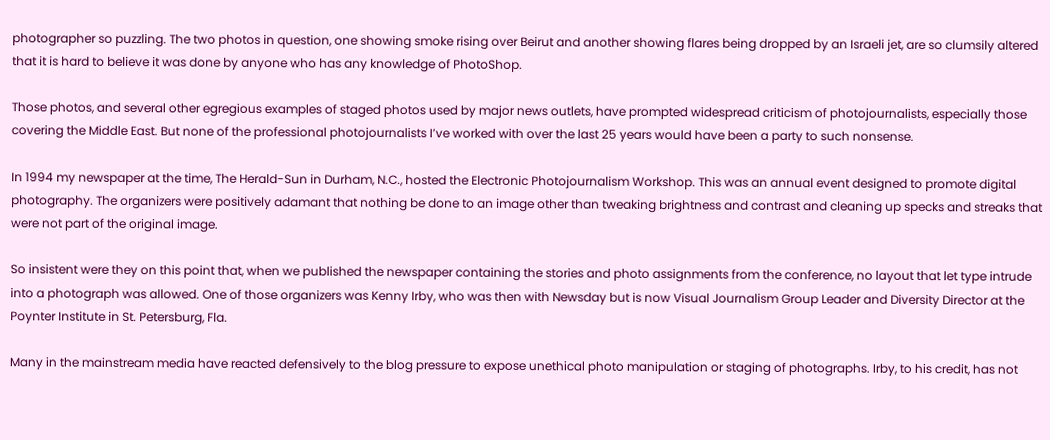photographer so puzzling. The two photos in question, one showing smoke rising over Beirut and another showing flares being dropped by an Israeli jet, are so clumsily altered that it is hard to believe it was done by anyone who has any knowledge of PhotoShop.

Those photos, and several other egregious examples of staged photos used by major news outlets, have prompted widespread criticism of photojournalists, especially those covering the Middle East. But none of the professional photojournalists I’ve worked with over the last 25 years would have been a party to such nonsense.

In 1994 my newspaper at the time, The Herald-Sun in Durham, N.C., hosted the Electronic Photojournalism Workshop. This was an annual event designed to promote digital photography. The organizers were positively adamant that nothing be done to an image other than tweaking brightness and contrast and cleaning up specks and streaks that were not part of the original image.

So insistent were they on this point that, when we published the newspaper containing the stories and photo assignments from the conference, no layout that let type intrude into a photograph was allowed. One of those organizers was Kenny Irby, who was then with Newsday but is now Visual Journalism Group Leader and Diversity Director at the Poynter Institute in St. Petersburg, Fla.

Many in the mainstream media have reacted defensively to the blog pressure to expose unethical photo manipulation or staging of photographs. Irby, to his credit, has not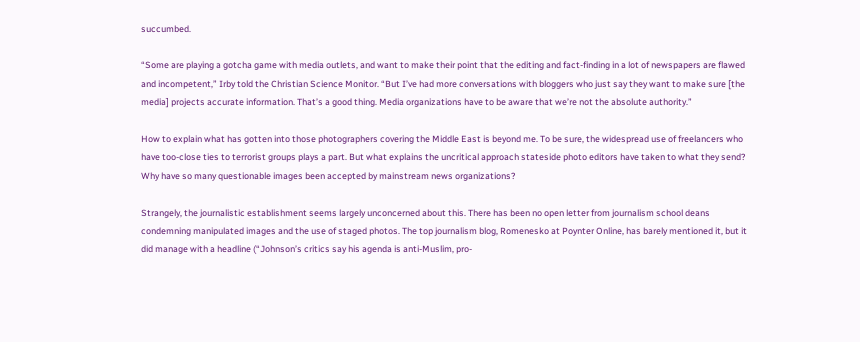succumbed.

“Some are playing a gotcha game with media outlets, and want to make their point that the editing and fact-finding in a lot of newspapers are flawed and incompetent,” Irby told the Christian Science Monitor. “But I’ve had more conversations with bloggers who just say they want to make sure [the media] projects accurate information. That’s a good thing. Media organizations have to be aware that we’re not the absolute authority.”

How to explain what has gotten into those photographers covering the Middle East is beyond me. To be sure, the widespread use of freelancers who have too-close ties to terrorist groups plays a part. But what explains the uncritical approach stateside photo editors have taken to what they send? Why have so many questionable images been accepted by mainstream news organizations?

Strangely, the journalistic establishment seems largely unconcerned about this. There has been no open letter from journalism school deans condemning manipulated images and the use of staged photos. The top journalism blog, Romenesko at Poynter Online, has barely mentioned it, but it did manage with a headline (“Johnson’s critics say his agenda is anti-Muslim, pro-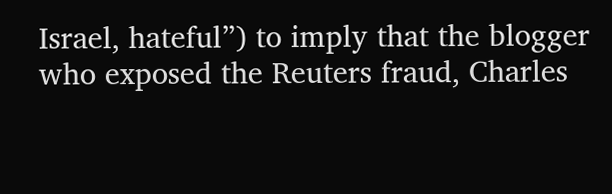Israel, hateful”) to imply that the blogger who exposed the Reuters fraud, Charles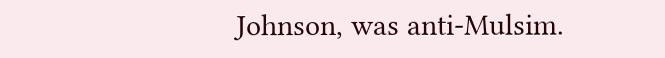Johnson, was anti-Mulsim.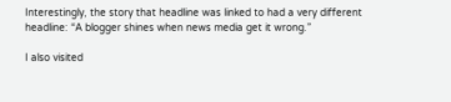Interestingly, the story that headline was linked to had a very different headline: “A blogger shines when news media get it wrong.”

I also visited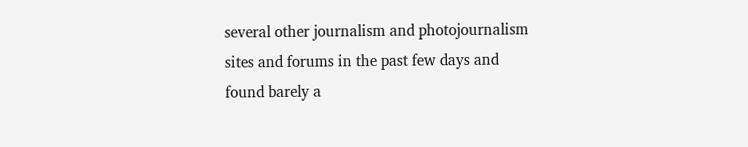several other journalism and photojournalism sites and forums in the past few days and found barely a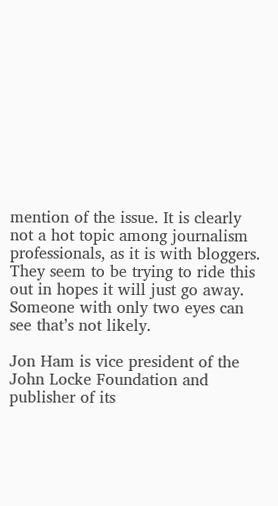mention of the issue. It is clearly not a hot topic among journalism professionals, as it is with bloggers. They seem to be trying to ride this out in hopes it will just go away. Someone with only two eyes can see that’s not likely.

Jon Ham is vice president of the John Locke Foundation and publisher of its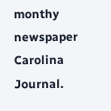monthy newspaper Carolina Journal.